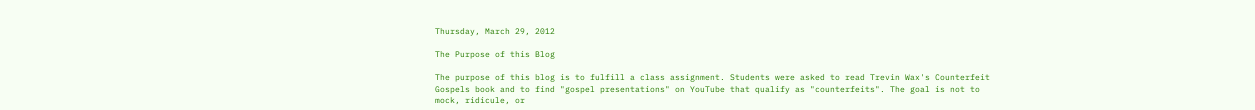Thursday, March 29, 2012

The Purpose of this Blog

The purpose of this blog is to fulfill a class assignment. Students were asked to read Trevin Wax's Counterfeit Gospels book and to find "gospel presentations" on YouTube that qualify as "counterfeits". The goal is not to mock, ridicule, or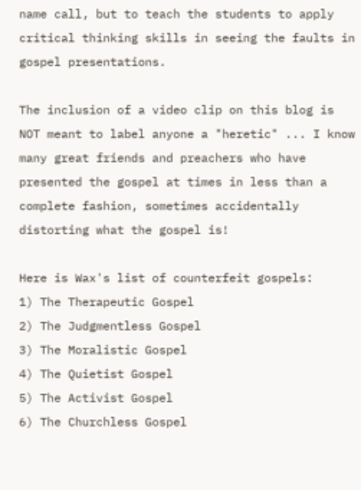name call, but to teach the students to apply critical thinking skills in seeing the faults in gospel presentations.

The inclusion of a video clip on this blog is NOT meant to label anyone a "heretic" ... I know many great friends and preachers who have presented the gospel at times in less than a complete fashion, sometimes accidentally distorting what the gospel is!

Here is Wax's list of counterfeit gospels:
1) The Therapeutic Gospel
2) The Judgmentless Gospel
3) The Moralistic Gospel
4) The Quietist Gospel
5) The Activist Gospel
6) The Churchless Gospel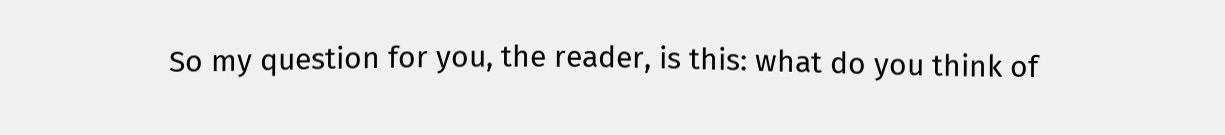So my question for you, the reader, is this: what do you think of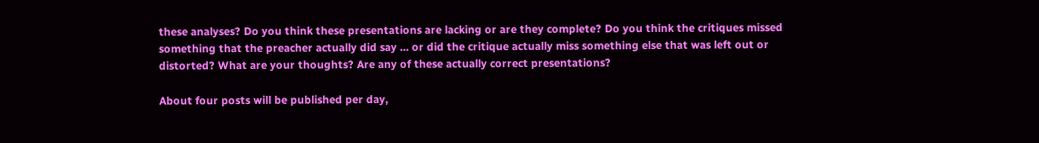these analyses? Do you think these presentations are lacking or are they complete? Do you think the critiques missed something that the preacher actually did say ... or did the critique actually miss something else that was left out or distorted? What are your thoughts? Are any of these actually correct presentations?

About four posts will be published per day,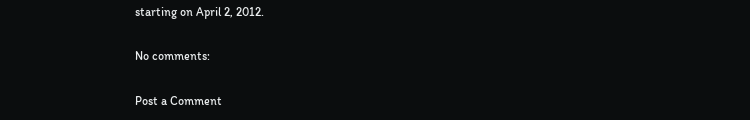starting on April 2, 2012.

No comments:

Post a Comment